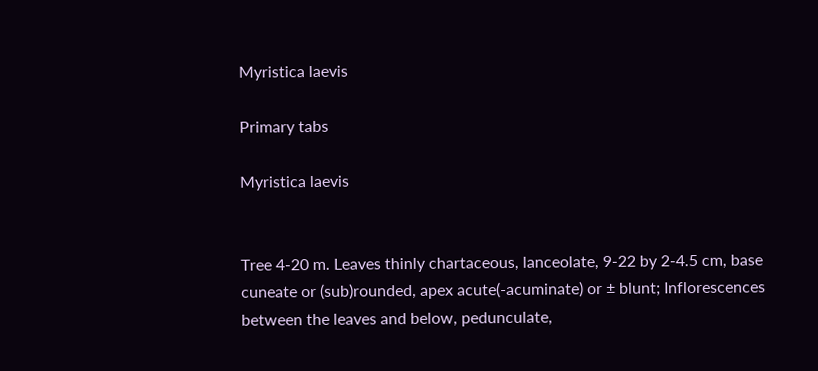Myristica laevis

Primary tabs

Myristica laevis


Tree 4-20 m. Leaves thinly chartaceous, lanceolate, 9-22 by 2-4.5 cm, base cuneate or (sub)rounded, apex acute(-acuminate) or ± blunt; Inflorescences between the leaves and below, pedunculate,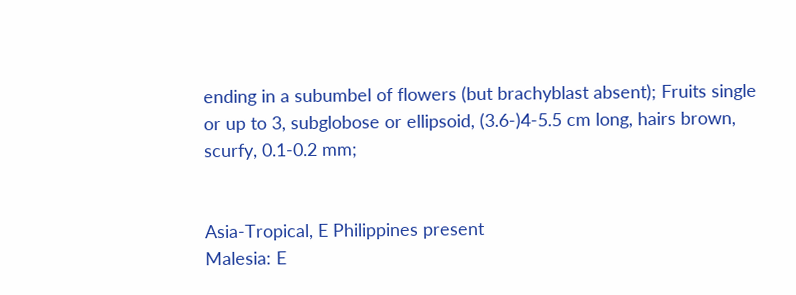ending in a subumbel of flowers (but brachyblast absent); Fruits single or up to 3, subglobose or ellipsoid, (3.6-)4-5.5 cm long, hairs brown, scurfy, 0.1-0.2 mm;


Asia-Tropical, E Philippines present
Malesia: E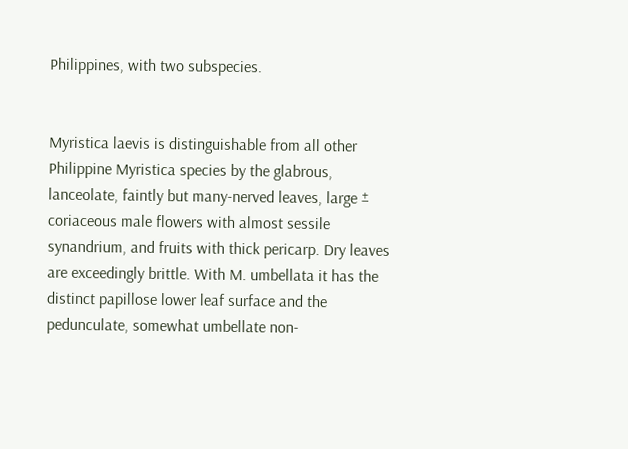Philippines, with two subspecies.


Myristica laevis is distinguishable from all other Philippine Myristica species by the glabrous, lanceolate, faintly but many-nerved leaves, large ± coriaceous male flowers with almost sessile synandrium, and fruits with thick pericarp. Dry leaves are exceedingly brittle. With M. umbellata it has the distinct papillose lower leaf surface and the pedunculate, somewhat umbellate non-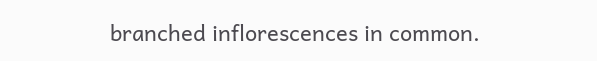branched inflorescences in common.